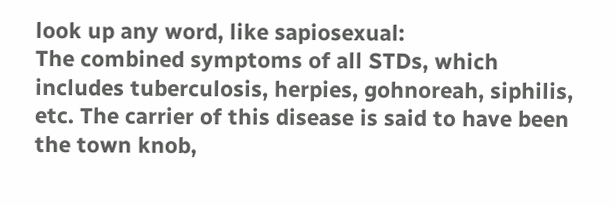look up any word, like sapiosexual:
The combined symptoms of all STDs, which includes tuberculosis, herpies, gohnoreah, siphilis, etc. The carrier of this disease is said to have been the town knob,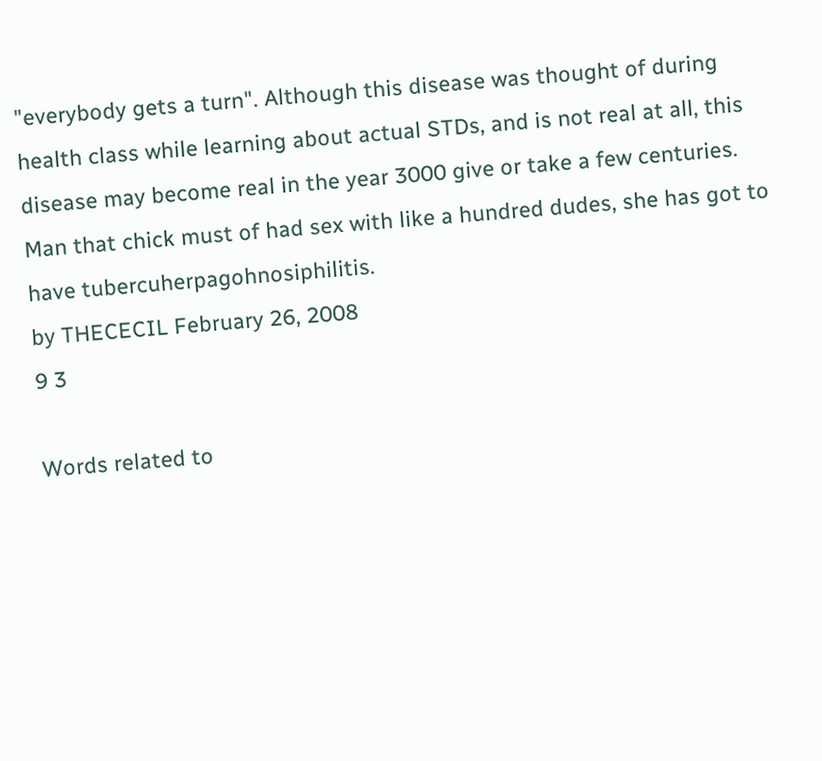"everybody gets a turn". Although this disease was thought of during health class while learning about actual STDs, and is not real at all, this disease may become real in the year 3000 give or take a few centuries.
Man that chick must of had sex with like a hundred dudes, she has got to have tubercuherpagohnosiphilitis.
by THECECIL February 26, 2008
9 3

Words related to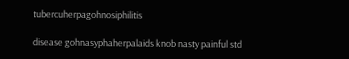tubercuherpagohnosiphilitis

disease gohnasyphaherpalaids knob nasty painful std